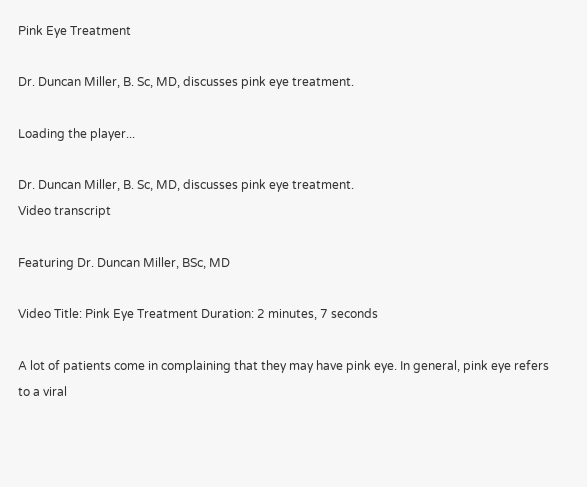Pink Eye Treatment

Dr. Duncan Miller, B. Sc, MD, discusses pink eye treatment.

Loading the player...

Dr. Duncan Miller, B. Sc, MD, discusses pink eye treatment.
Video transcript

Featuring Dr. Duncan Miller, BSc, MD

Video Title: Pink Eye Treatment Duration: 2 minutes, 7 seconds

A lot of patients come in complaining that they may have pink eye. In general, pink eye refers to a viral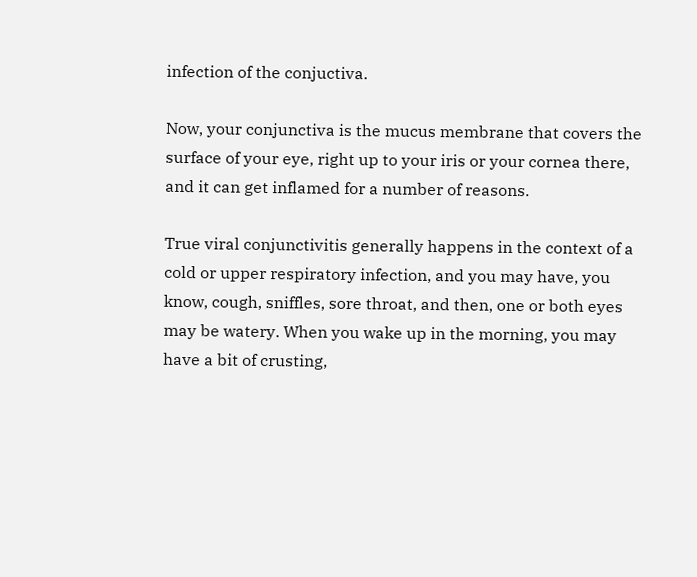infection of the conjuctiva.

Now, your conjunctiva is the mucus membrane that covers the surface of your eye, right up to your iris or your cornea there, and it can get inflamed for a number of reasons.

True viral conjunctivitis generally happens in the context of a cold or upper respiratory infection, and you may have, you know, cough, sniffles, sore throat, and then, one or both eyes may be watery. When you wake up in the morning, you may have a bit of crusting,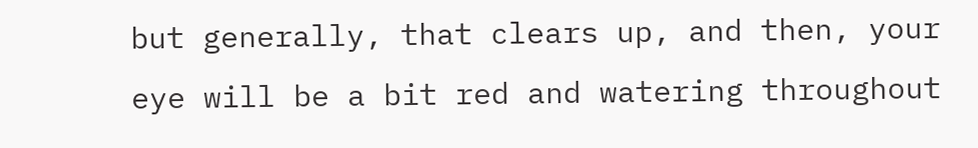but generally, that clears up, and then, your eye will be a bit red and watering throughout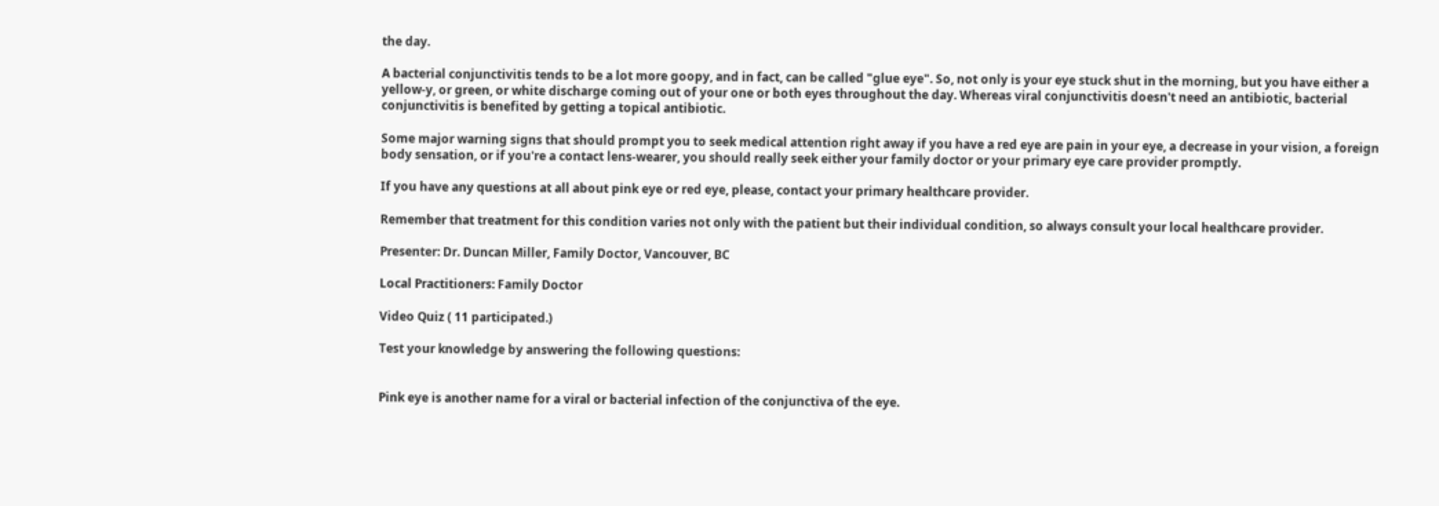the day.

A bacterial conjunctivitis tends to be a lot more goopy, and in fact, can be called "glue eye". So, not only is your eye stuck shut in the morning, but you have either a yellow-y, or green, or white discharge coming out of your one or both eyes throughout the day. Whereas viral conjunctivitis doesn't need an antibiotic, bacterial conjunctivitis is benefited by getting a topical antibiotic.

Some major warning signs that should prompt you to seek medical attention right away if you have a red eye are pain in your eye, a decrease in your vision, a foreign body sensation, or if you're a contact lens-wearer, you should really seek either your family doctor or your primary eye care provider promptly.

If you have any questions at all about pink eye or red eye, please, contact your primary healthcare provider.

Remember that treatment for this condition varies not only with the patient but their individual condition, so always consult your local healthcare provider.

Presenter: Dr. Duncan Miller, Family Doctor, Vancouver, BC

Local Practitioners: Family Doctor

Video Quiz ( 11 participated.)

Test your knowledge by answering the following questions:


Pink eye is another name for a viral or bacterial infection of the conjunctiva of the eye.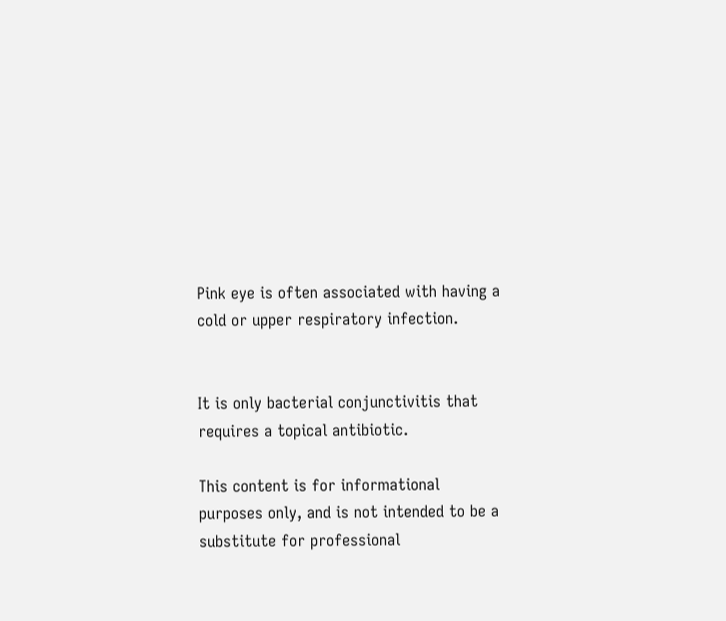Pink eye is often associated with having a cold or upper respiratory infection.


It is only bacterial conjunctivitis that requires a topical antibiotic.

This content is for informational purposes only, and is not intended to be a substitute for professional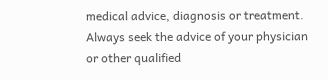medical advice, diagnosis or treatment. Always seek the advice of your physician or other qualified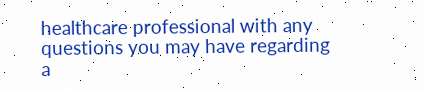healthcare professional with any questions you may have regarding a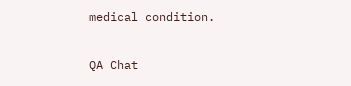medical condition.

QA Chat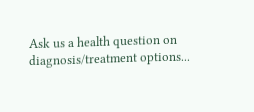Ask us a health question on
diagnosis/treatment options...